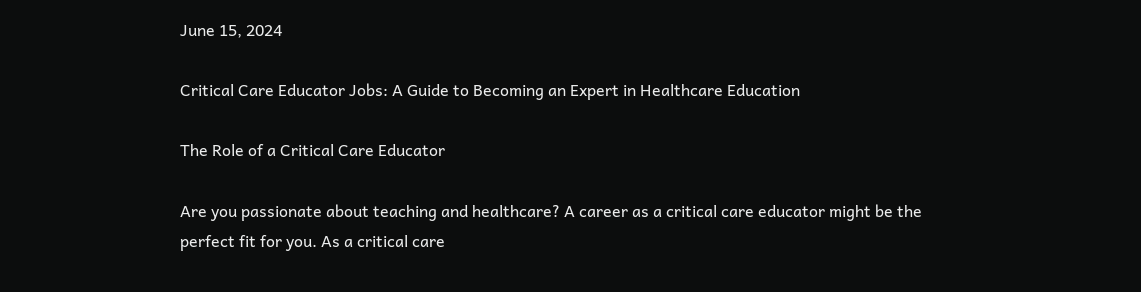June 15, 2024

Critical Care Educator Jobs: A Guide to Becoming an Expert in Healthcare Education

The Role of a Critical Care Educator

Are you passionate about teaching and healthcare? A career as a critical care educator might be the perfect fit for you. As a critical care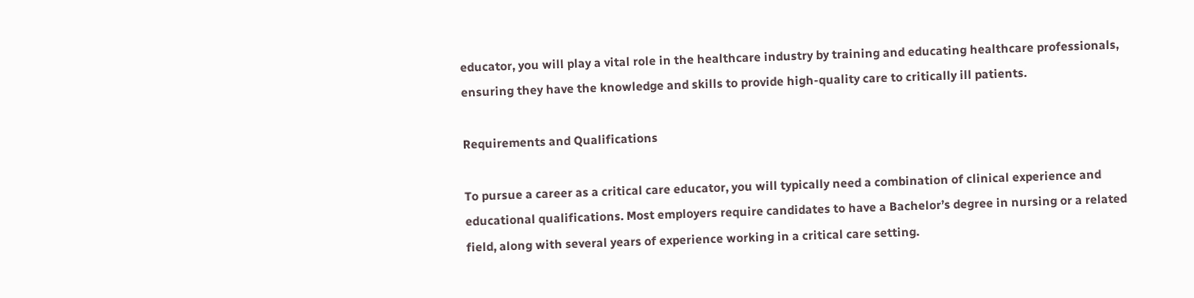educator, you will play a vital role in the healthcare industry by training and educating healthcare professionals, ensuring they have the knowledge and skills to provide high-quality care to critically ill patients.

Requirements and Qualifications

To pursue a career as a critical care educator, you will typically need a combination of clinical experience and educational qualifications. Most employers require candidates to have a Bachelor’s degree in nursing or a related field, along with several years of experience working in a critical care setting.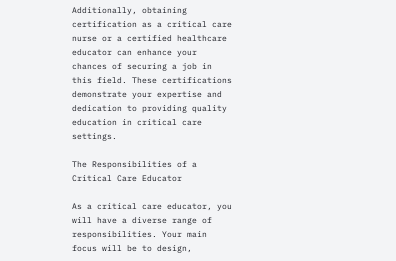Additionally, obtaining certification as a critical care nurse or a certified healthcare educator can enhance your chances of securing a job in this field. These certifications demonstrate your expertise and dedication to providing quality education in critical care settings.

The Responsibilities of a Critical Care Educator

As a critical care educator, you will have a diverse range of responsibilities. Your main focus will be to design,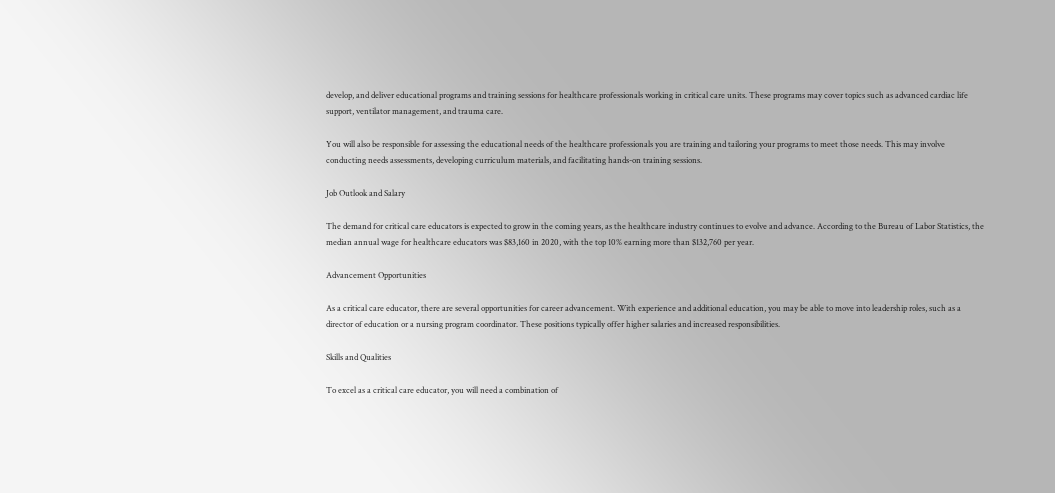develop, and deliver educational programs and training sessions for healthcare professionals working in critical care units. These programs may cover topics such as advanced cardiac life support, ventilator management, and trauma care.

You will also be responsible for assessing the educational needs of the healthcare professionals you are training and tailoring your programs to meet those needs. This may involve conducting needs assessments, developing curriculum materials, and facilitating hands-on training sessions.

Job Outlook and Salary

The demand for critical care educators is expected to grow in the coming years, as the healthcare industry continues to evolve and advance. According to the Bureau of Labor Statistics, the median annual wage for healthcare educators was $83,160 in 2020, with the top 10% earning more than $132,760 per year.

Advancement Opportunities

As a critical care educator, there are several opportunities for career advancement. With experience and additional education, you may be able to move into leadership roles, such as a director of education or a nursing program coordinator. These positions typically offer higher salaries and increased responsibilities.

Skills and Qualities

To excel as a critical care educator, you will need a combination of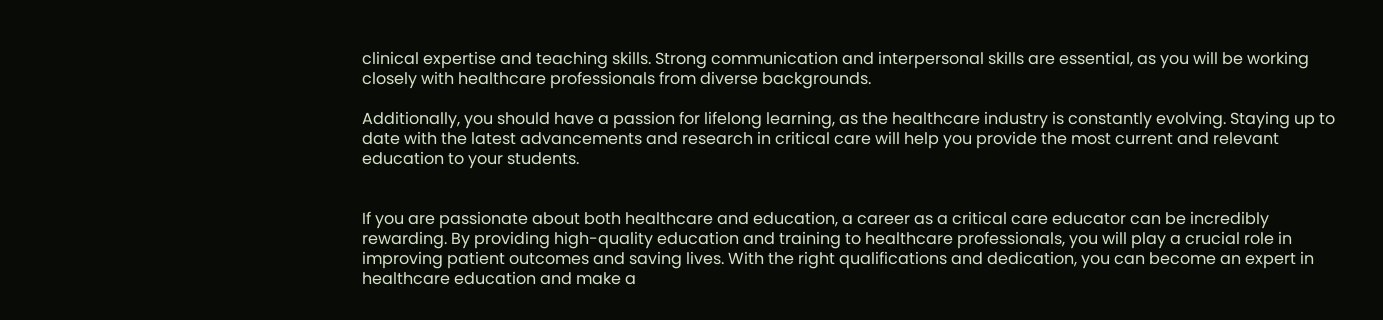clinical expertise and teaching skills. Strong communication and interpersonal skills are essential, as you will be working closely with healthcare professionals from diverse backgrounds.

Additionally, you should have a passion for lifelong learning, as the healthcare industry is constantly evolving. Staying up to date with the latest advancements and research in critical care will help you provide the most current and relevant education to your students.


If you are passionate about both healthcare and education, a career as a critical care educator can be incredibly rewarding. By providing high-quality education and training to healthcare professionals, you will play a crucial role in improving patient outcomes and saving lives. With the right qualifications and dedication, you can become an expert in healthcare education and make a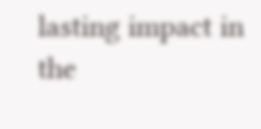lasting impact in the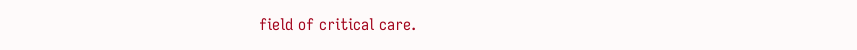field of critical care.